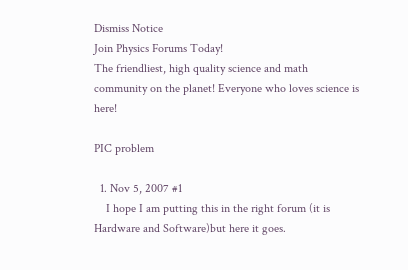Dismiss Notice
Join Physics Forums Today!
The friendliest, high quality science and math community on the planet! Everyone who loves science is here!

PIC problem

  1. Nov 5, 2007 #1
    I hope I am putting this in the right forum (it is Hardware and Software)but here it goes.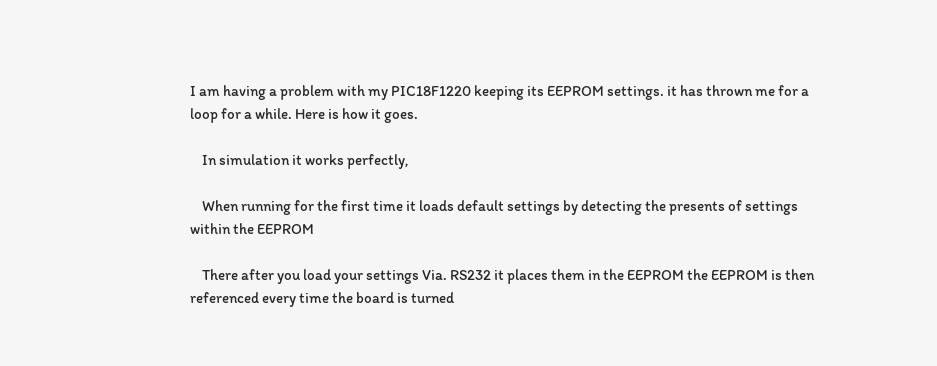I am having a problem with my PIC18F1220 keeping its EEPROM settings. it has thrown me for a loop for a while. Here is how it goes.

    In simulation it works perfectly,

    When running for the first time it loads default settings by detecting the presents of settings within the EEPROM

    There after you load your settings Via. RS232 it places them in the EEPROM the EEPROM is then referenced every time the board is turned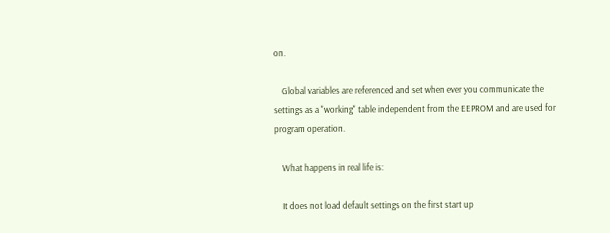on.

    Global variables are referenced and set when ever you communicate the settings as a "working" table independent from the EEPROM and are used for program operation.

    What happens in real life is:

    It does not load default settings on the first start up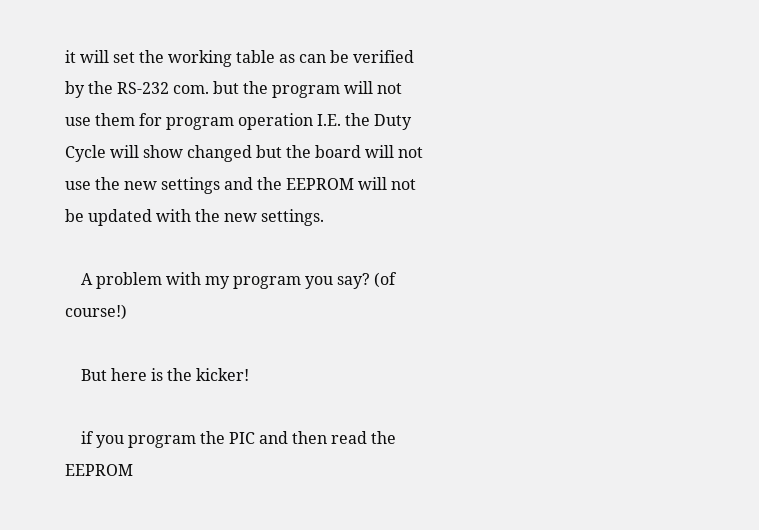it will set the working table as can be verified by the RS-232 com. but the program will not use them for program operation I.E. the Duty Cycle will show changed but the board will not use the new settings and the EEPROM will not be updated with the new settings.

    A problem with my program you say? (of course!)

    But here is the kicker!

    if you program the PIC and then read the EEPROM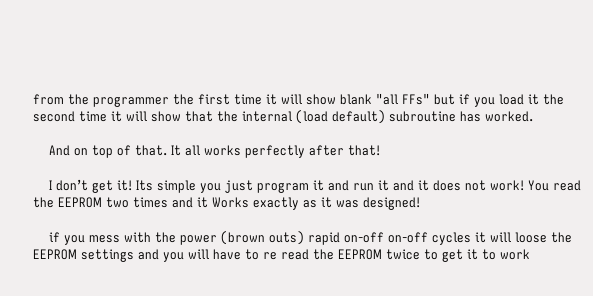from the programmer the first time it will show blank "all FFs" but if you load it the second time it will show that the internal (load default) subroutine has worked.

    And on top of that. It all works perfectly after that!

    I don’t get it! Its simple you just program it and run it and it does not work! You read the EEPROM two times and it Works exactly as it was designed!

    if you mess with the power (brown outs) rapid on-off on-off cycles it will loose the EEPROM settings and you will have to re read the EEPROM twice to get it to work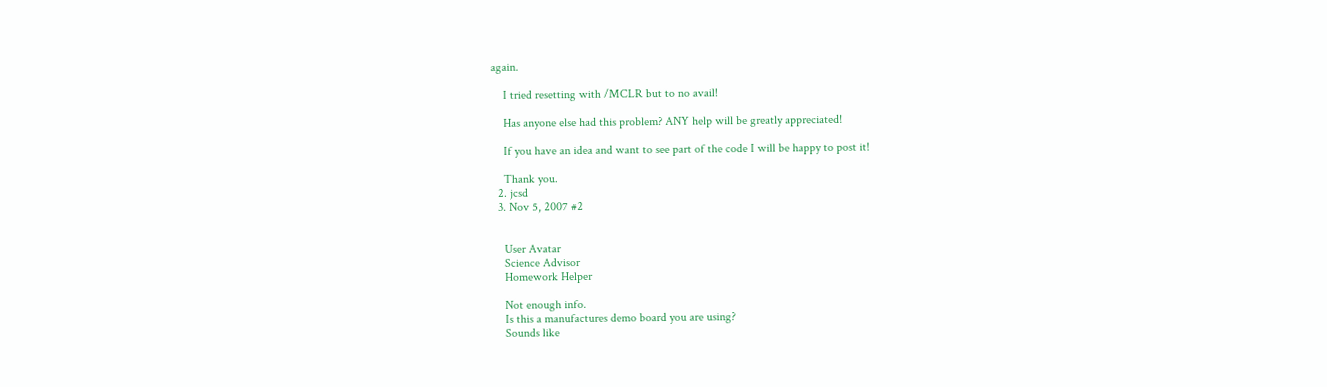again.

    I tried resetting with /MCLR but to no avail!

    Has anyone else had this problem? ANY help will be greatly appreciated!

    If you have an idea and want to see part of the code I will be happy to post it!

    Thank you.
  2. jcsd
  3. Nov 5, 2007 #2


    User Avatar
    Science Advisor
    Homework Helper

    Not enough info.
    Is this a manufactures demo board you are using?
    Sounds like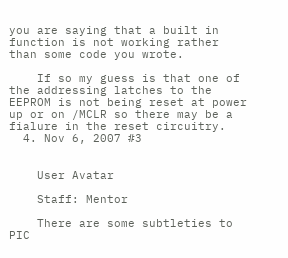you are saying that a built in function is not working rather than some code you wrote.

    If so my guess is that one of the addressing latches to the EEPROM is not being reset at power up or on /MCLR so there may be a fialure in the reset circuitry.
  4. Nov 6, 2007 #3


    User Avatar

    Staff: Mentor

    There are some subtleties to PIC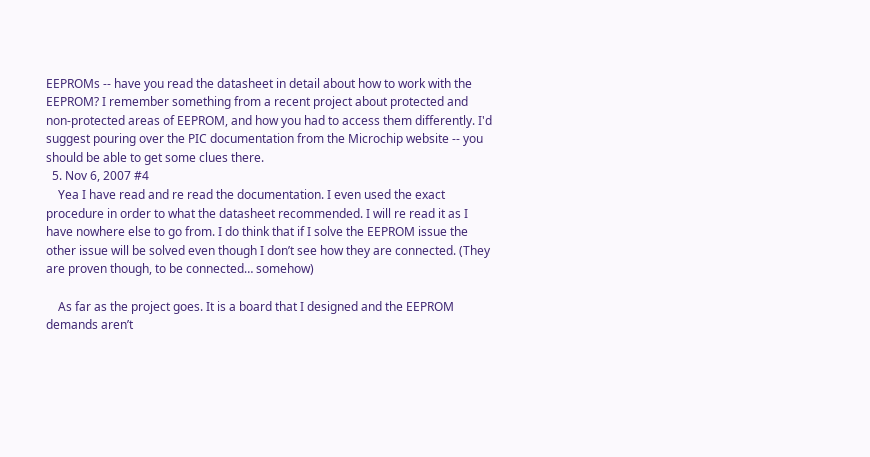EEPROMs -- have you read the datasheet in detail about how to work with the EEPROM? I remember something from a recent project about protected and non-protected areas of EEPROM, and how you had to access them differently. I'd suggest pouring over the PIC documentation from the Microchip website -- you should be able to get some clues there.
  5. Nov 6, 2007 #4
    Yea I have read and re read the documentation. I even used the exact procedure in order to what the datasheet recommended. I will re read it as I have nowhere else to go from. I do think that if I solve the EEPROM issue the other issue will be solved even though I don’t see how they are connected. (They are proven though, to be connected… somehow)

    As far as the project goes. It is a board that I designed and the EEPROM demands aren’t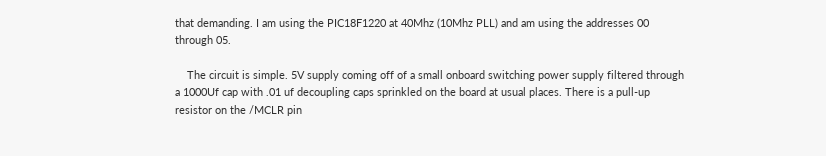that demanding. I am using the PIC18F1220 at 40Mhz (10Mhz PLL) and am using the addresses 00 through 05.

    The circuit is simple. 5V supply coming off of a small onboard switching power supply filtered through a 1000Uf cap with .01 uf decoupling caps sprinkled on the board at usual places. There is a pull-up resistor on the /MCLR pin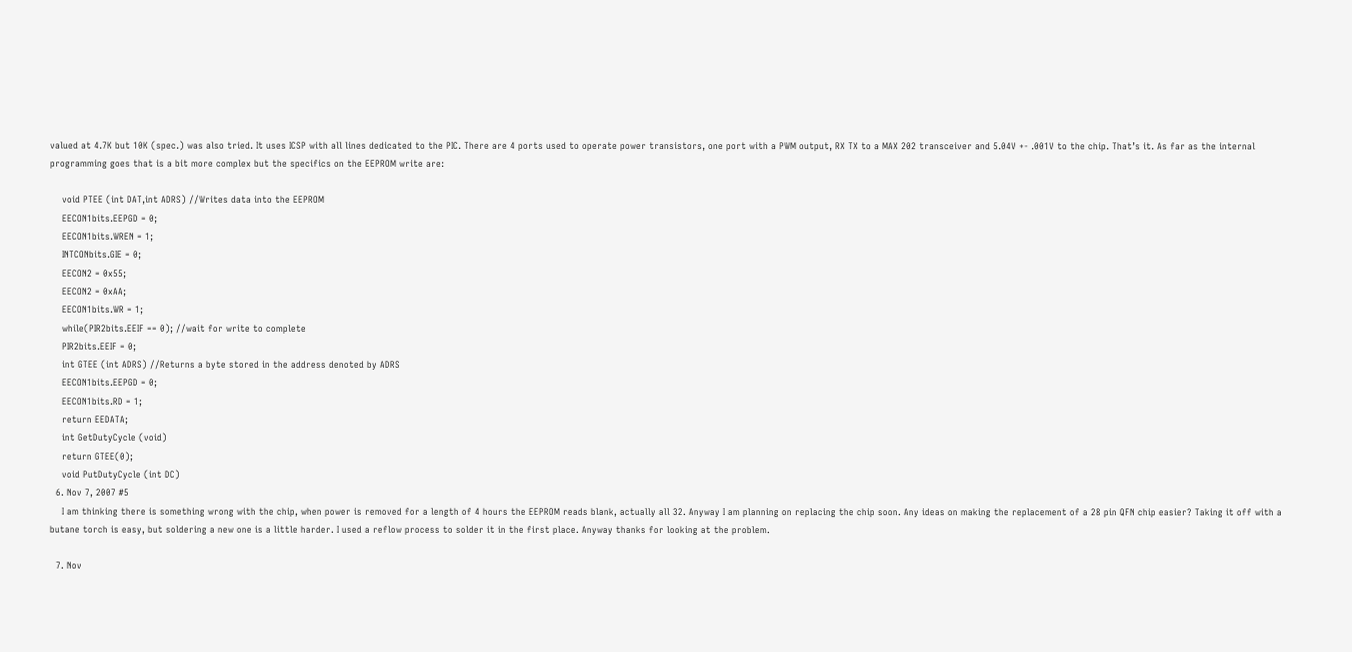valued at 4.7K but 10K (spec.) was also tried. It uses ICSP with all lines dedicated to the PIC. There are 4 ports used to operate power transistors, one port with a PWM output, RX TX to a MAX 202 transceiver and 5.04V +- .001V to the chip. That’s it. As far as the internal programming goes that is a bit more complex but the specifics on the EEPROM write are:

    void PTEE (int DAT,int ADRS) //Writes data into the EEPROM
    EECON1bits.EEPGD = 0;
    EECON1bits.WREN = 1;
    INTCONbits.GIE = 0;
    EECON2 = 0x55;
    EECON2 = 0xAA;
    EECON1bits.WR = 1;
    while(PIR2bits.EEIF == 0); //wait for write to complete
    PIR2bits.EEIF = 0;
    int GTEE (int ADRS) //Returns a byte stored in the address denoted by ADRS
    EECON1bits.EEPGD = 0;
    EECON1bits.RD = 1;
    return EEDATA;
    int GetDutyCycle (void)
    return GTEE(0);
    void PutDutyCycle (int DC)
  6. Nov 7, 2007 #5
    I am thinking there is something wrong with the chip, when power is removed for a length of 4 hours the EEPROM reads blank, actually all 32. Anyway I am planning on replacing the chip soon. Any ideas on making the replacement of a 28 pin QFN chip easier? Taking it off with a butane torch is easy, but soldering a new one is a little harder. I used a reflow process to solder it in the first place. Anyway thanks for looking at the problem.

  7. Nov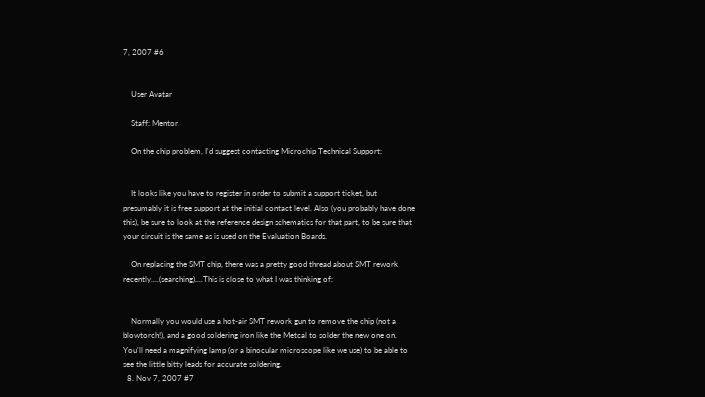7, 2007 #6


    User Avatar

    Staff: Mentor

    On the chip problem, I'd suggest contacting Microchip Technical Support:


    It looks like you have to register in order to submit a support ticket, but presumably it is free support at the initial contact level. Also (you probably have done this), be sure to look at the reference design schematics for that part, to be sure that your circuit is the same as is used on the Evaluation Boards.

    On replacing the SMT chip, there was a pretty good thread about SMT rework recently....(searching)....This is close to what I was thinking of:


    Normally you would use a hot-air SMT rework gun to remove the chip (not a blowtorch!), and a good soldering iron like the Metcal to solder the new one on. You'll need a magnifying lamp (or a binocular microscope like we use) to be able to see the little bitty leads for accurate soldering.
  8. Nov 7, 2007 #7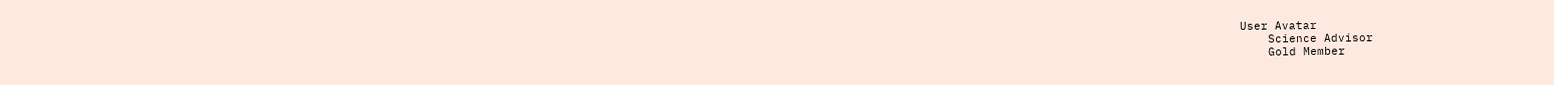User Avatar
    Science Advisor
    Gold Member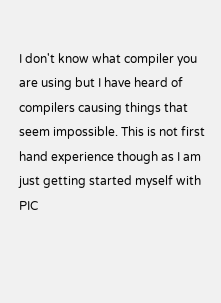I don't know what compiler you are using but I have heard of compilers causing things that seem impossible. This is not first hand experience though as I am just getting started myself with PIC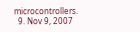microcontrollers.
  9. Nov 9, 2007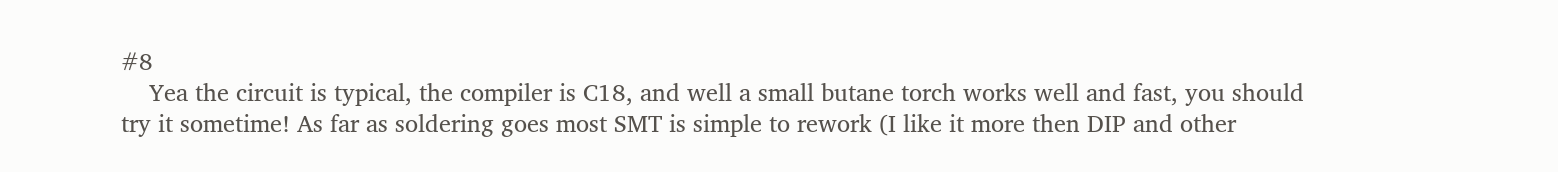#8
    Yea the circuit is typical, the compiler is C18, and well a small butane torch works well and fast, you should try it sometime! As far as soldering goes most SMT is simple to rework (I like it more then DIP and other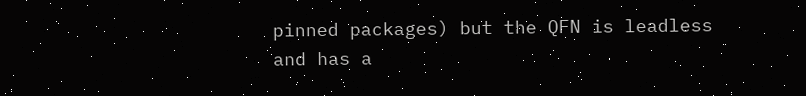pinned packages) but the QFN is leadless and has a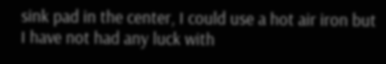sink pad in the center, I could use a hot air iron but I have not had any luck with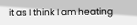it as I think I am heating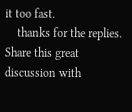it too fast.
    thanks for the replies.
Share this great discussion with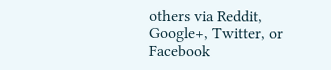others via Reddit, Google+, Twitter, or Facebook